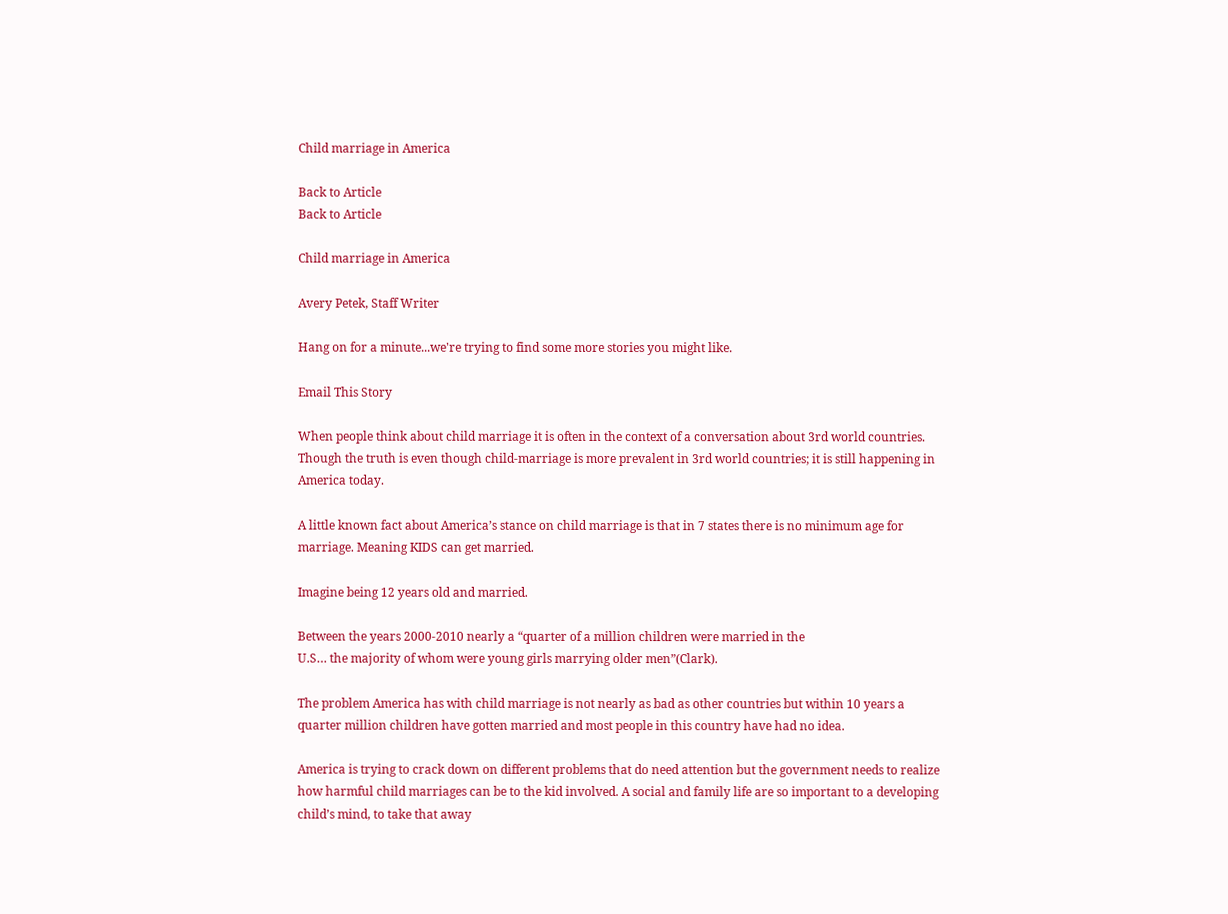Child marriage in America

Back to Article
Back to Article

Child marriage in America

Avery Petek, Staff Writer

Hang on for a minute...we're trying to find some more stories you might like.

Email This Story

When people think about child marriage it is often in the context of a conversation about 3rd world countries. Though the truth is even though child-marriage is more prevalent in 3rd world countries; it is still happening in America today.

A little known fact about America’s stance on child marriage is that in 7 states there is no minimum age for marriage. Meaning KIDS can get married.

Imagine being 12 years old and married.

Between the years 2000-2010 nearly a “quarter of a million children were married in the
U.S… the majority of whom were young girls marrying older men”(Clark).

The problem America has with child marriage is not nearly as bad as other countries but within 10 years a quarter million children have gotten married and most people in this country have had no idea.

America is trying to crack down on different problems that do need attention but the government needs to realize how harmful child marriages can be to the kid involved. A social and family life are so important to a developing child’s mind, to take that away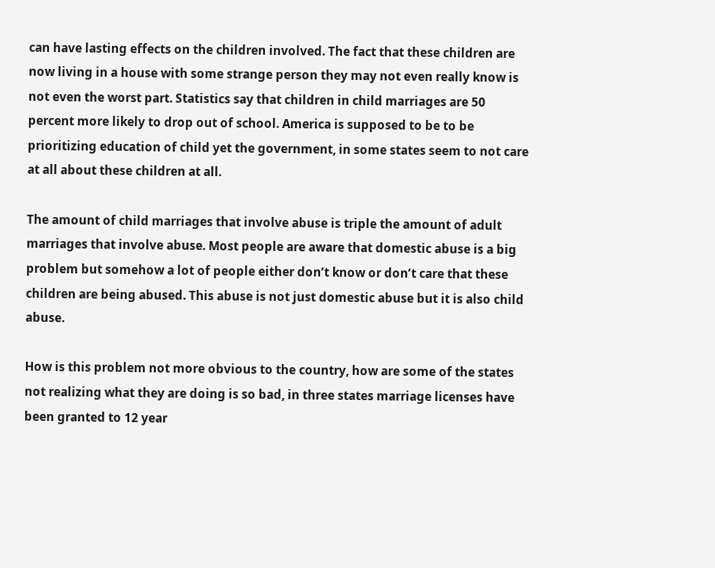can have lasting effects on the children involved. The fact that these children are now living in a house with some strange person they may not even really know is not even the worst part. Statistics say that children in child marriages are 50 percent more likely to drop out of school. America is supposed to be to be prioritizing education of child yet the government, in some states seem to not care at all about these children at all.

The amount of child marriages that involve abuse is triple the amount of adult marriages that involve abuse. Most people are aware that domestic abuse is a big problem but somehow a lot of people either don’t know or don’t care that these children are being abused. This abuse is not just domestic abuse but it is also child abuse.

How is this problem not more obvious to the country, how are some of the states not realizing what they are doing is so bad, in three states marriage licenses have been granted to 12 year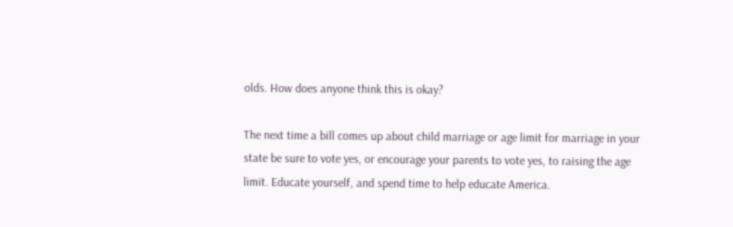olds. How does anyone think this is okay?

The next time a bill comes up about child marriage or age limit for marriage in your state be sure to vote yes, or encourage your parents to vote yes, to raising the age limit. Educate yourself, and spend time to help educate America.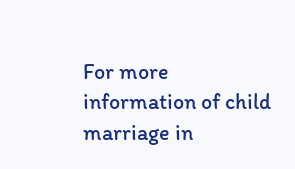For more information of child marriage in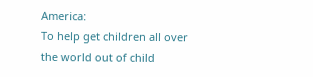America:
To help get children all over the world out of child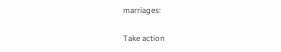marriages:

Take action